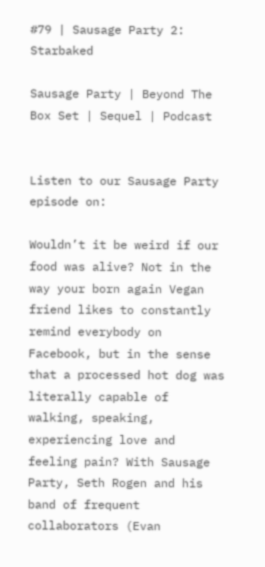#79 | Sausage Party 2: Starbaked

Sausage Party | Beyond The Box Set | Sequel | Podcast


Listen to our Sausage Party episode on:

Wouldn’t it be weird if our food was alive? Not in the way your born again Vegan friend likes to constantly remind everybody on Facebook, but in the sense that a processed hot dog was literally capable of walking, speaking, experiencing love and feeling pain? With Sausage Party, Seth Rogen and his band of frequent collaborators (Evan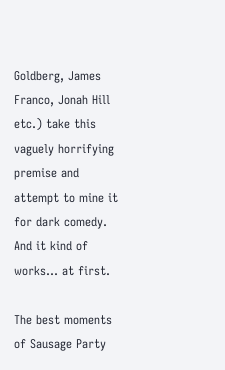Goldberg, James Franco, Jonah Hill etc.) take this vaguely horrifying premise and attempt to mine it for dark comedy. And it kind of works… at first.

The best moments of Sausage Party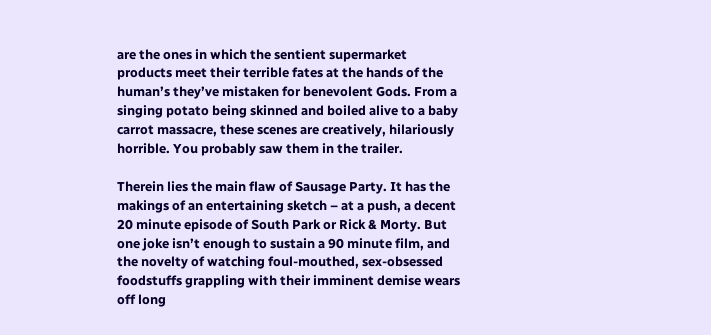are the ones in which the sentient supermarket products meet their terrible fates at the hands of the human’s they’ve mistaken for benevolent Gods. From a singing potato being skinned and boiled alive to a baby carrot massacre, these scenes are creatively, hilariously horrible. You probably saw them in the trailer.

Therein lies the main flaw of Sausage Party. It has the makings of an entertaining sketch – at a push, a decent 20 minute episode of South Park or Rick & Morty. But one joke isn’t enough to sustain a 90 minute film, and the novelty of watching foul-mouthed, sex-obsessed foodstuffs grappling with their imminent demise wears off long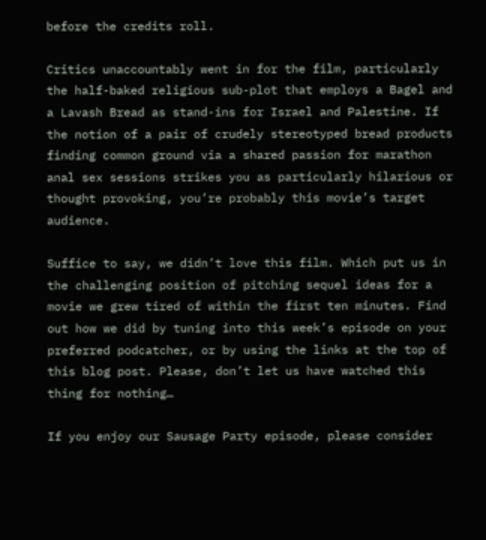before the credits roll.

Critics unaccountably went in for the film, particularly the half-baked religious sub-plot that employs a Bagel and a Lavash Bread as stand-ins for Israel and Palestine. If the notion of a pair of crudely stereotyped bread products finding common ground via a shared passion for marathon anal sex sessions strikes you as particularly hilarious or thought provoking, you’re probably this movie’s target audience.

Suffice to say, we didn’t love this film. Which put us in the challenging position of pitching sequel ideas for a movie we grew tired of within the first ten minutes. Find out how we did by tuning into this week’s episode on your preferred podcatcher, or by using the links at the top of this blog post. Please, don’t let us have watched this thing for nothing…

If you enjoy our Sausage Party episode, please consider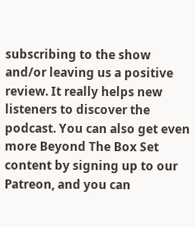subscribing to the show and/or leaving us a positive review. It really helps new listeners to discover the podcast. You can also get even more Beyond The Box Set content by signing up to our Patreon, and you can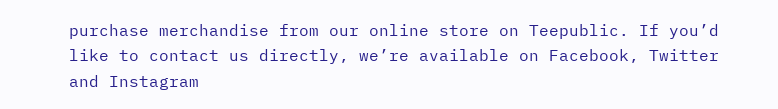purchase merchandise from our online store on Teepublic. If you’d like to contact us directly, we’re available on Facebook, Twitter and Instagram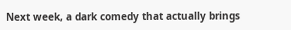Next week, a dark comedy that actually brings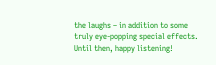the laughs – in addition to some truly eye-popping special effects. Until then, happy listening!